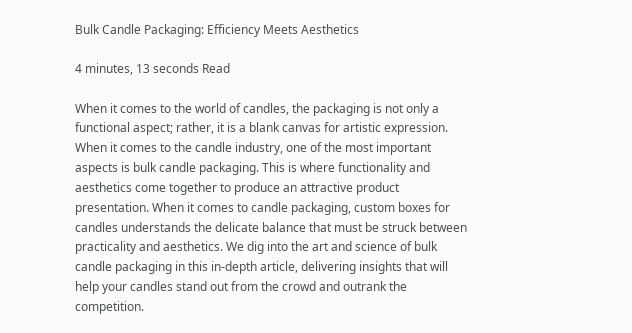Bulk Candle Packaging: Efficiency Meets Aesthetics

4 minutes, 13 seconds Read

When it comes to the world of candles, the packaging is not only a functional aspect; rather, it is a blank canvas for artistic expression. When it comes to the candle industry, one of the most important aspects is bulk candle packaging. This is where functionality and aesthetics come together to produce an attractive product presentation. When it comes to candle packaging, custom boxes for candles understands the delicate balance that must be struck between practicality and aesthetics. We dig into the art and science of bulk candle packaging in this in-depth article, delivering insights that will help your candles stand out from the crowd and outrank the competition.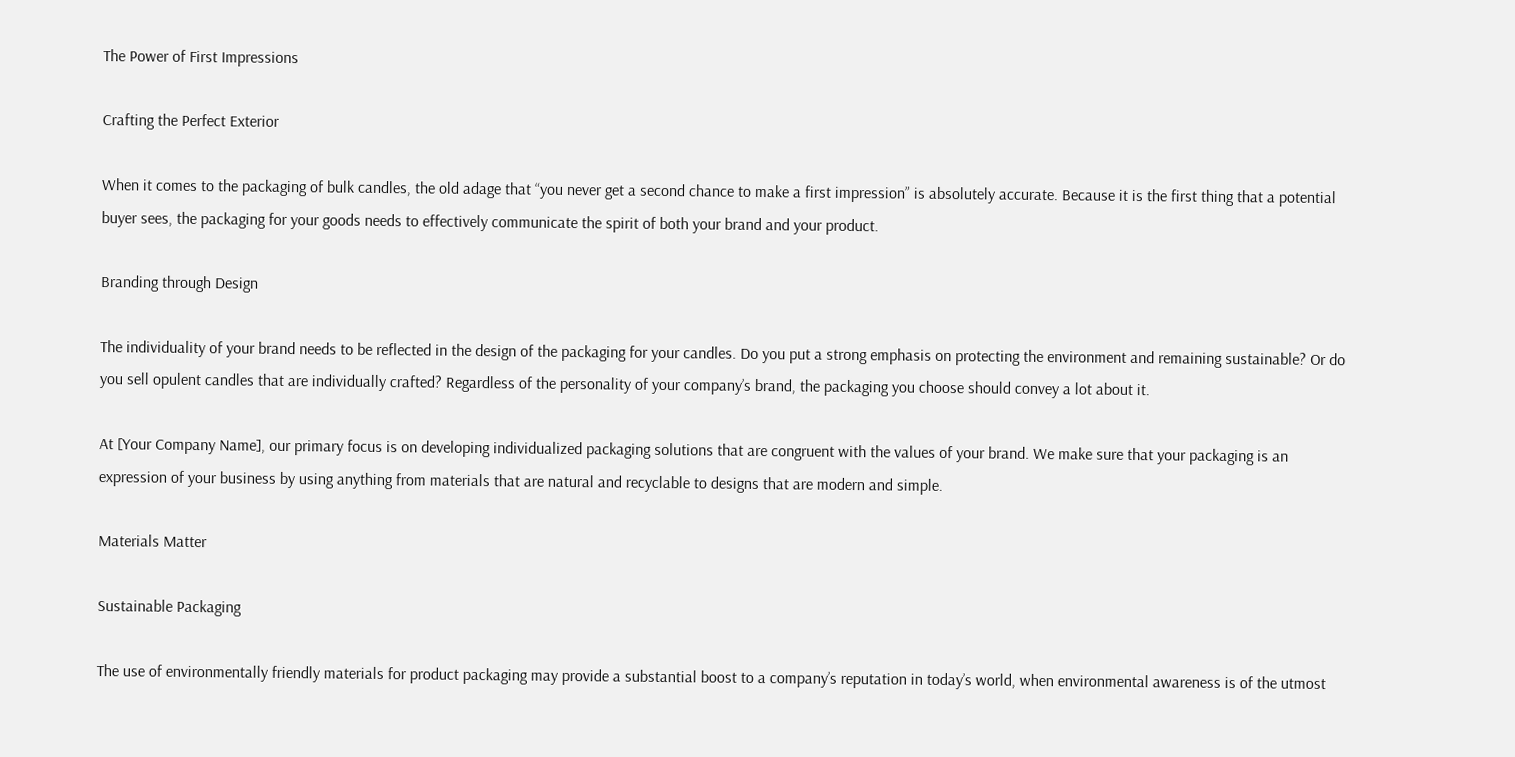The Power of First Impressions

Crafting the Perfect Exterior

When it comes to the packaging of bulk candles, the old adage that “you never get a second chance to make a first impression” is absolutely accurate. Because it is the first thing that a potential buyer sees, the packaging for your goods needs to effectively communicate the spirit of both your brand and your product.

Branding through Design

The individuality of your brand needs to be reflected in the design of the packaging for your candles. Do you put a strong emphasis on protecting the environment and remaining sustainable? Or do you sell opulent candles that are individually crafted? Regardless of the personality of your company’s brand, the packaging you choose should convey a lot about it.

At [Your Company Name], our primary focus is on developing individualized packaging solutions that are congruent with the values of your brand. We make sure that your packaging is an expression of your business by using anything from materials that are natural and recyclable to designs that are modern and simple.

Materials Matter

Sustainable Packaging

The use of environmentally friendly materials for product packaging may provide a substantial boost to a company’s reputation in today’s world, when environmental awareness is of the utmost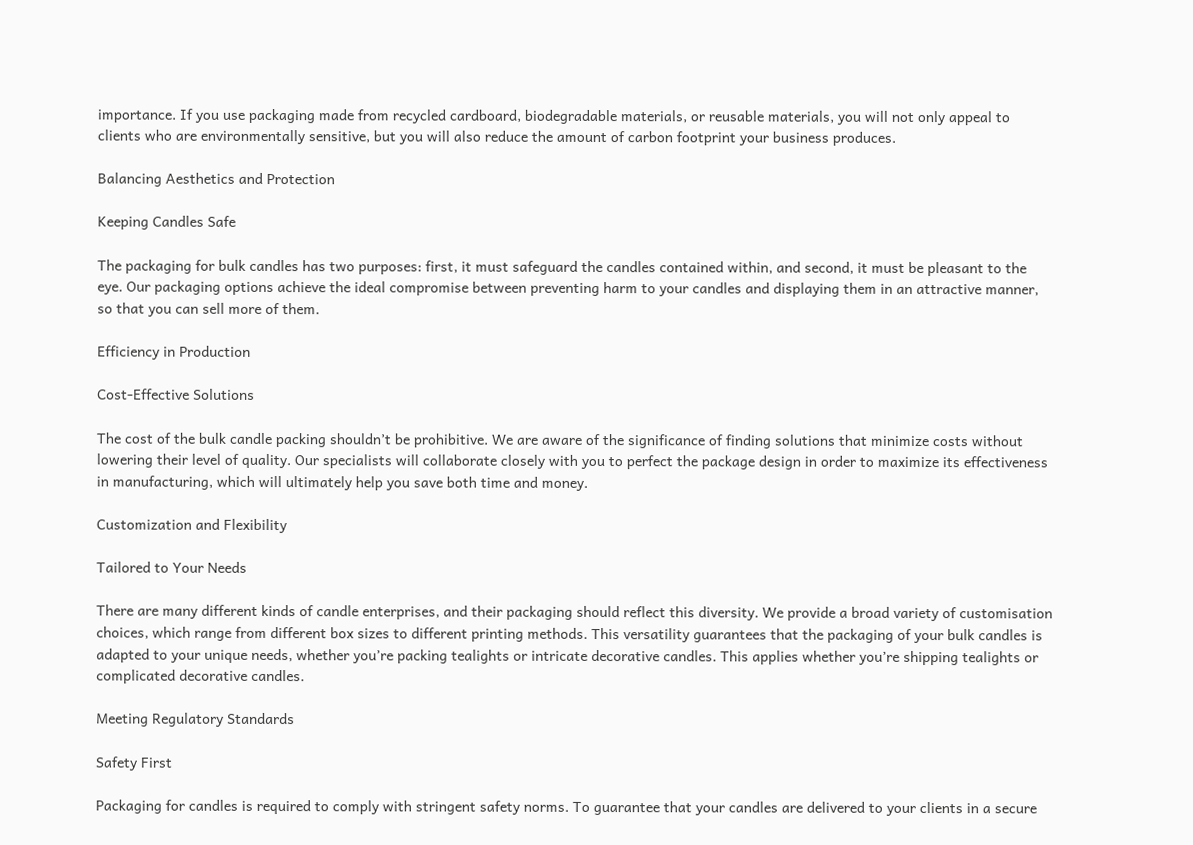importance. If you use packaging made from recycled cardboard, biodegradable materials, or reusable materials, you will not only appeal to clients who are environmentally sensitive, but you will also reduce the amount of carbon footprint your business produces.

Balancing Aesthetics and Protection

Keeping Candles Safe

The packaging for bulk candles has two purposes: first, it must safeguard the candles contained within, and second, it must be pleasant to the eye. Our packaging options achieve the ideal compromise between preventing harm to your candles and displaying them in an attractive manner, so that you can sell more of them.

Efficiency in Production

Cost-Effective Solutions

The cost of the bulk candle packing shouldn’t be prohibitive. We are aware of the significance of finding solutions that minimize costs without lowering their level of quality. Our specialists will collaborate closely with you to perfect the package design in order to maximize its effectiveness in manufacturing, which will ultimately help you save both time and money.

Customization and Flexibility

Tailored to Your Needs

There are many different kinds of candle enterprises, and their packaging should reflect this diversity. We provide a broad variety of customisation choices, which range from different box sizes to different printing methods. This versatility guarantees that the packaging of your bulk candles is adapted to your unique needs, whether you’re packing tealights or intricate decorative candles. This applies whether you’re shipping tealights or complicated decorative candles.

Meeting Regulatory Standards

Safety First

Packaging for candles is required to comply with stringent safety norms. To guarantee that your candles are delivered to your clients in a secure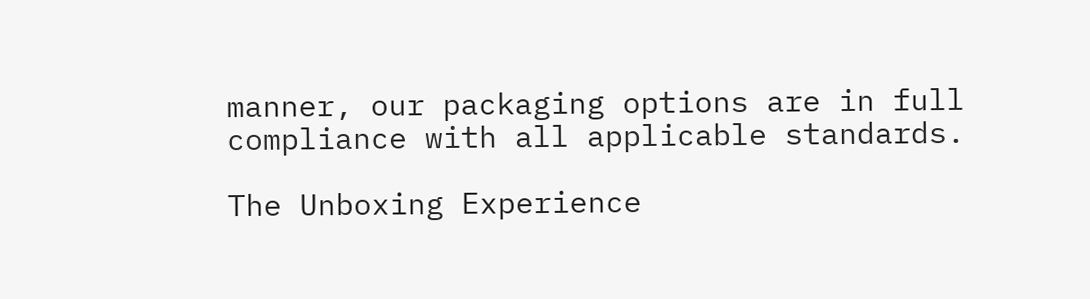manner, our packaging options are in full compliance with all applicable standards.

The Unboxing Experience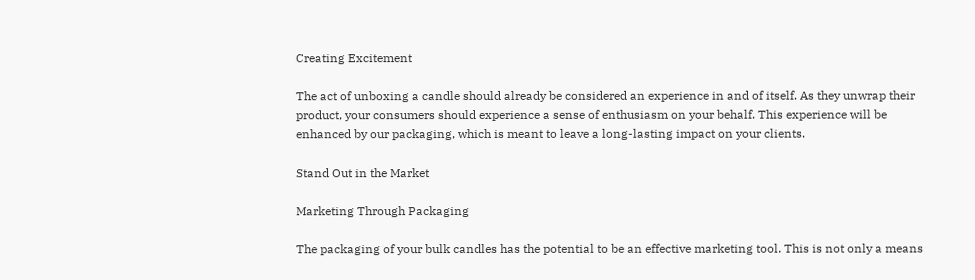Creating Excitement

The act of unboxing a candle should already be considered an experience in and of itself. As they unwrap their product, your consumers should experience a sense of enthusiasm on your behalf. This experience will be enhanced by our packaging, which is meant to leave a long-lasting impact on your clients.

Stand Out in the Market

Marketing Through Packaging

The packaging of your bulk candles has the potential to be an effective marketing tool. This is not only a means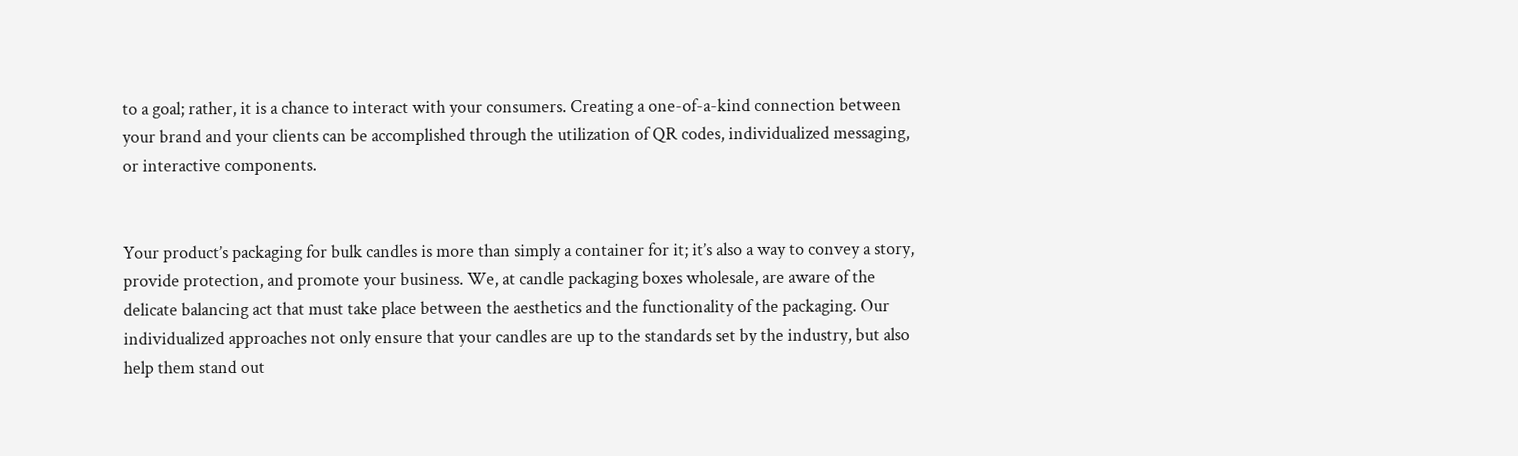to a goal; rather, it is a chance to interact with your consumers. Creating a one-of-a-kind connection between your brand and your clients can be accomplished through the utilization of QR codes, individualized messaging, or interactive components.


Your product’s packaging for bulk candles is more than simply a container for it; it’s also a way to convey a story, provide protection, and promote your business. We, at candle packaging boxes wholesale, are aware of the delicate balancing act that must take place between the aesthetics and the functionality of the packaging. Our individualized approaches not only ensure that your candles are up to the standards set by the industry, but also help them stand out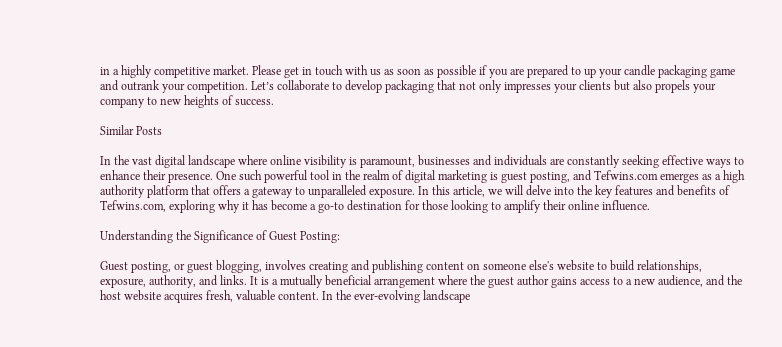in a highly competitive market. Please get in touch with us as soon as possible if you are prepared to up your candle packaging game and outrank your competition. Let’s collaborate to develop packaging that not only impresses your clients but also propels your company to new heights of success.

Similar Posts

In the vast digital landscape where online visibility is paramount, businesses and individuals are constantly seeking effective ways to enhance their presence. One such powerful tool in the realm of digital marketing is guest posting, and Tefwins.com emerges as a high authority platform that offers a gateway to unparalleled exposure. In this article, we will delve into the key features and benefits of Tefwins.com, exploring why it has become a go-to destination for those looking to amplify their online influence.

Understanding the Significance of Guest Posting:

Guest posting, or guest blogging, involves creating and publishing content on someone else's website to build relationships, exposure, authority, and links. It is a mutually beneficial arrangement where the guest author gains access to a new audience, and the host website acquires fresh, valuable content. In the ever-evolving landscape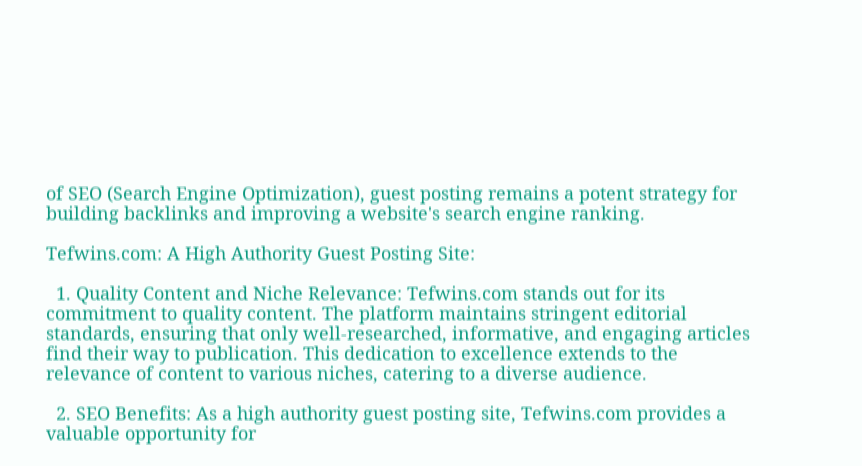of SEO (Search Engine Optimization), guest posting remains a potent strategy for building backlinks and improving a website's search engine ranking.

Tefwins.com: A High Authority Guest Posting Site:

  1. Quality Content and Niche Relevance: Tefwins.com stands out for its commitment to quality content. The platform maintains stringent editorial standards, ensuring that only well-researched, informative, and engaging articles find their way to publication. This dedication to excellence extends to the relevance of content to various niches, catering to a diverse audience.

  2. SEO Benefits: As a high authority guest posting site, Tefwins.com provides a valuable opportunity for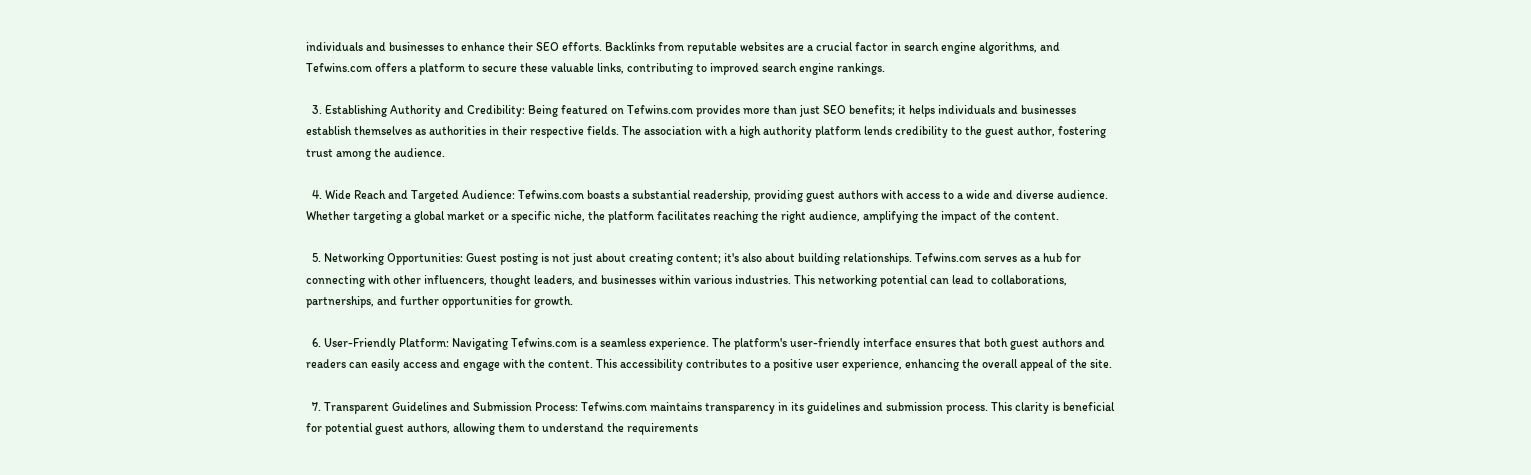individuals and businesses to enhance their SEO efforts. Backlinks from reputable websites are a crucial factor in search engine algorithms, and Tefwins.com offers a platform to secure these valuable links, contributing to improved search engine rankings.

  3. Establishing Authority and Credibility: Being featured on Tefwins.com provides more than just SEO benefits; it helps individuals and businesses establish themselves as authorities in their respective fields. The association with a high authority platform lends credibility to the guest author, fostering trust among the audience.

  4. Wide Reach and Targeted Audience: Tefwins.com boasts a substantial readership, providing guest authors with access to a wide and diverse audience. Whether targeting a global market or a specific niche, the platform facilitates reaching the right audience, amplifying the impact of the content.

  5. Networking Opportunities: Guest posting is not just about creating content; it's also about building relationships. Tefwins.com serves as a hub for connecting with other influencers, thought leaders, and businesses within various industries. This networking potential can lead to collaborations, partnerships, and further opportunities for growth.

  6. User-Friendly Platform: Navigating Tefwins.com is a seamless experience. The platform's user-friendly interface ensures that both guest authors and readers can easily access and engage with the content. This accessibility contributes to a positive user experience, enhancing the overall appeal of the site.

  7. Transparent Guidelines and Submission Process: Tefwins.com maintains transparency in its guidelines and submission process. This clarity is beneficial for potential guest authors, allowing them to understand the requirements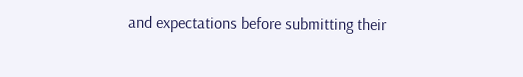and expectations before submitting their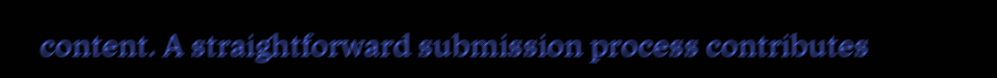content. A straightforward submission process contributes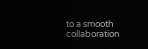to a smooth collaboration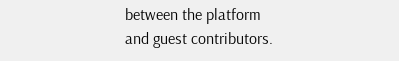between the platform and guest contributors.